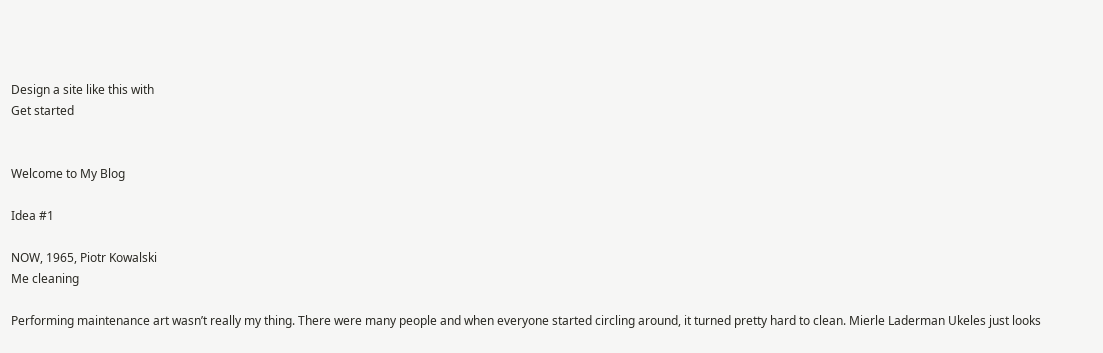Design a site like this with
Get started


Welcome to My Blog

Idea #1

NOW, 1965, Piotr Kowalski
Me cleaning

Performing maintenance art wasn’t really my thing. There were many people and when everyone started circling around, it turned pretty hard to clean. Mierle Laderman Ukeles just looks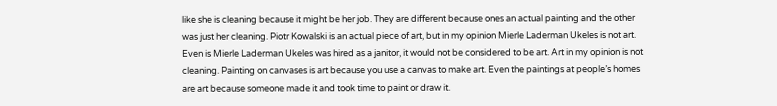like she is cleaning because it might be her job. They are different because ones an actual painting and the other was just her cleaning. Piotr Kowalski is an actual piece of art, but in my opinion Mierle Laderman Ukeles is not art. Even is Mierle Laderman Ukeles was hired as a janitor, it would not be considered to be art. Art in my opinion is not cleaning. Painting on canvases is art because you use a canvas to make art. Even the paintings at people’s homes are art because someone made it and took time to paint or draw it.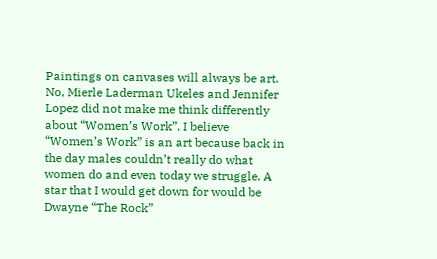Paintings on canvases will always be art. No, Mierle Laderman Ukeles and Jennifer Lopez did not make me think differently about “Women’s Work”. I believe “Women’s Work” is an art because back in the day males couldn’t really do what women do and even today we struggle. A star that I would get down for would be Dwayne “The Rock”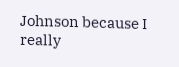Johnson because I really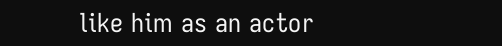like him as an actor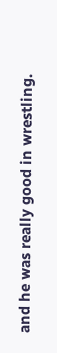and he was really good in wrestling.